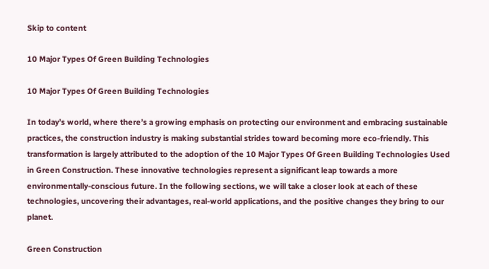Skip to content

10 Major Types Of Green Building Technologies

10 Major Types Of Green Building Technologies

In today’s world, where there’s a growing emphasis on protecting our environment and embracing sustainable practices, the construction industry is making substantial strides toward becoming more eco-friendly. This transformation is largely attributed to the adoption of the 10 Major Types Of Green Building Technologies Used in Green Construction. These innovative technologies represent a significant leap towards a more environmentally-conscious future. In the following sections, we will take a closer look at each of these technologies, uncovering their advantages, real-world applications, and the positive changes they bring to our planet.

Green Construction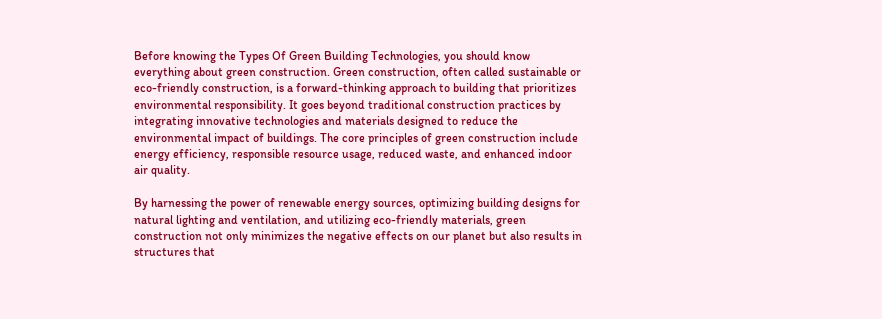Before knowing the Types Of Green Building Technologies, you should know everything about green construction. Green construction, often called sustainable or eco-friendly construction, is a forward-thinking approach to building that prioritizes environmental responsibility. It goes beyond traditional construction practices by integrating innovative technologies and materials designed to reduce the environmental impact of buildings. The core principles of green construction include energy efficiency, responsible resource usage, reduced waste, and enhanced indoor air quality.

By harnessing the power of renewable energy sources, optimizing building designs for natural lighting and ventilation, and utilizing eco-friendly materials, green construction not only minimizes the negative effects on our planet but also results in structures that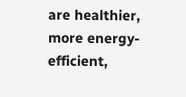are healthier, more energy-efficient,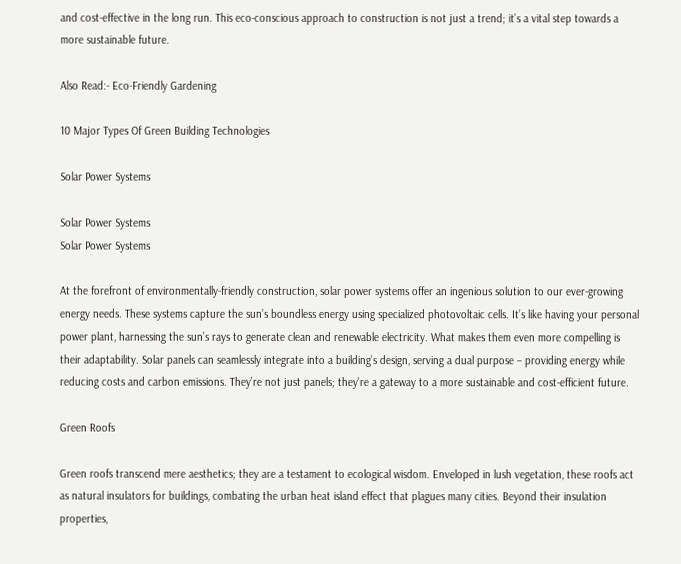and cost-effective in the long run. This eco-conscious approach to construction is not just a trend; it’s a vital step towards a more sustainable future.

Also Read:- Eco-Friendly Gardening

10 Major Types Of Green Building Technologies

Solar Power Systems

Solar Power Systems
Solar Power Systems

At the forefront of environmentally-friendly construction, solar power systems offer an ingenious solution to our ever-growing energy needs. These systems capture the sun’s boundless energy using specialized photovoltaic cells. It’s like having your personal power plant, harnessing the sun’s rays to generate clean and renewable electricity. What makes them even more compelling is their adaptability. Solar panels can seamlessly integrate into a building’s design, serving a dual purpose – providing energy while reducing costs and carbon emissions. They’re not just panels; they’re a gateway to a more sustainable and cost-efficient future.

Green Roofs

Green roofs transcend mere aesthetics; they are a testament to ecological wisdom. Enveloped in lush vegetation, these roofs act as natural insulators for buildings, combating the urban heat island effect that plagues many cities. Beyond their insulation properties,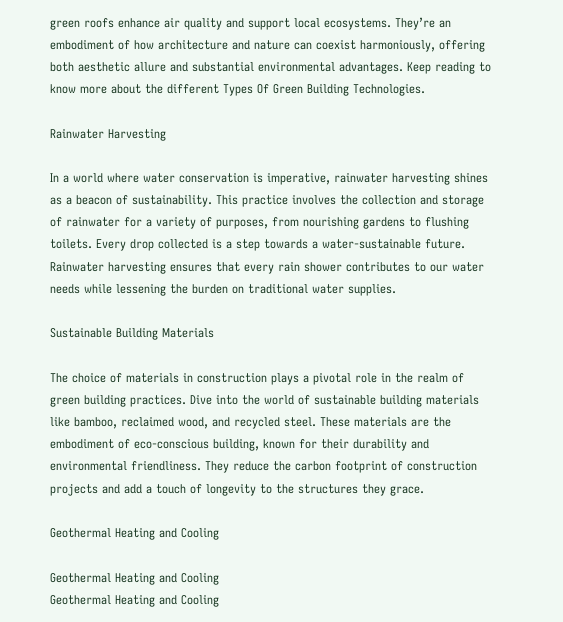green roofs enhance air quality and support local ecosystems. They’re an embodiment of how architecture and nature can coexist harmoniously, offering both aesthetic allure and substantial environmental advantages. Keep reading to know more about the different Types Of Green Building Technologies.

Rainwater Harvesting

In a world where water conservation is imperative, rainwater harvesting shines as a beacon of sustainability. This practice involves the collection and storage of rainwater for a variety of purposes, from nourishing gardens to flushing toilets. Every drop collected is a step towards a water-sustainable future. Rainwater harvesting ensures that every rain shower contributes to our water needs while lessening the burden on traditional water supplies.

Sustainable Building Materials

The choice of materials in construction plays a pivotal role in the realm of green building practices. Dive into the world of sustainable building materials like bamboo, reclaimed wood, and recycled steel. These materials are the embodiment of eco-conscious building, known for their durability and environmental friendliness. They reduce the carbon footprint of construction projects and add a touch of longevity to the structures they grace.

Geothermal Heating and Cooling

Geothermal Heating and Cooling
Geothermal Heating and Cooling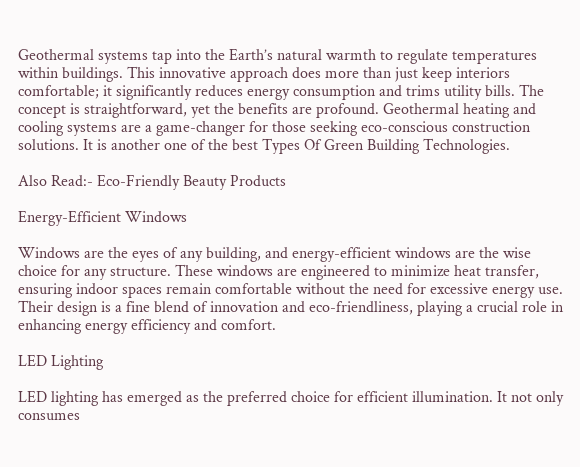Geothermal systems tap into the Earth’s natural warmth to regulate temperatures within buildings. This innovative approach does more than just keep interiors comfortable; it significantly reduces energy consumption and trims utility bills. The concept is straightforward, yet the benefits are profound. Geothermal heating and cooling systems are a game-changer for those seeking eco-conscious construction solutions. It is another one of the best Types Of Green Building Technologies.

Also Read:- Eco-Friendly Beauty Products

Energy-Efficient Windows

Windows are the eyes of any building, and energy-efficient windows are the wise choice for any structure. These windows are engineered to minimize heat transfer, ensuring indoor spaces remain comfortable without the need for excessive energy use. Their design is a fine blend of innovation and eco-friendliness, playing a crucial role in enhancing energy efficiency and comfort.

LED Lighting

LED lighting has emerged as the preferred choice for efficient illumination. It not only consumes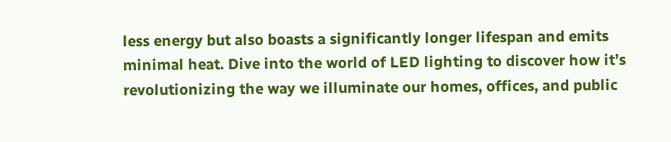less energy but also boasts a significantly longer lifespan and emits minimal heat. Dive into the world of LED lighting to discover how it’s revolutionizing the way we illuminate our homes, offices, and public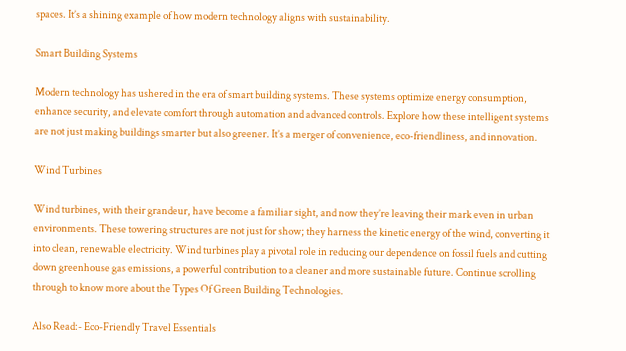spaces. It’s a shining example of how modern technology aligns with sustainability.

Smart Building Systems

Modern technology has ushered in the era of smart building systems. These systems optimize energy consumption, enhance security, and elevate comfort through automation and advanced controls. Explore how these intelligent systems are not just making buildings smarter but also greener. It’s a merger of convenience, eco-friendliness, and innovation.

Wind Turbines

Wind turbines, with their grandeur, have become a familiar sight, and now they’re leaving their mark even in urban environments. These towering structures are not just for show; they harness the kinetic energy of the wind, converting it into clean, renewable electricity. Wind turbines play a pivotal role in reducing our dependence on fossil fuels and cutting down greenhouse gas emissions, a powerful contribution to a cleaner and more sustainable future. Continue scrolling through to know more about the Types Of Green Building Technologies.

Also Read:- Eco-Friendly Travel Essentials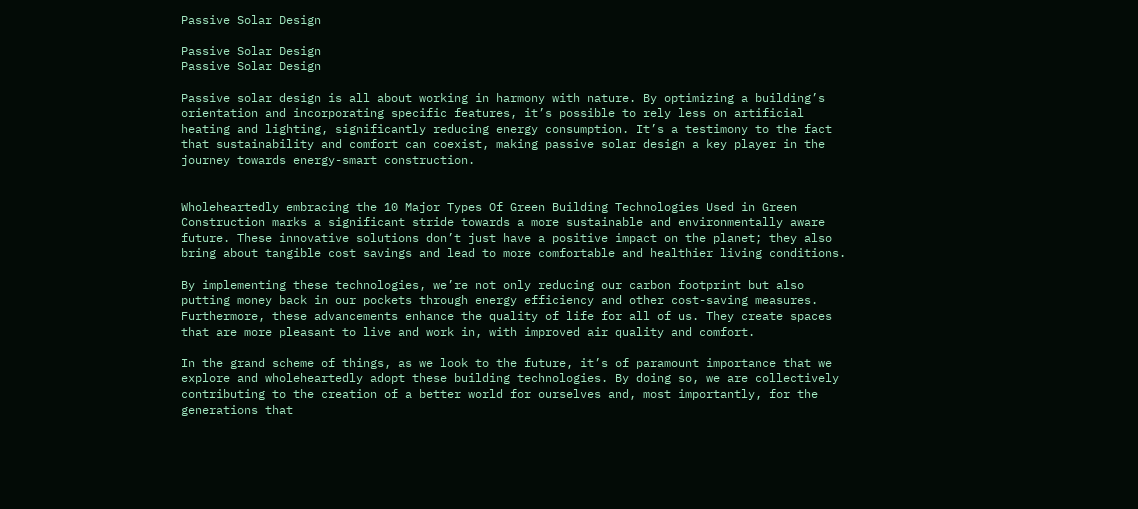Passive Solar Design

Passive Solar Design
Passive Solar Design

Passive solar design is all about working in harmony with nature. By optimizing a building’s orientation and incorporating specific features, it’s possible to rely less on artificial heating and lighting, significantly reducing energy consumption. It’s a testimony to the fact that sustainability and comfort can coexist, making passive solar design a key player in the journey towards energy-smart construction.


Wholeheartedly embracing the 10 Major Types Of Green Building Technologies Used in Green Construction marks a significant stride towards a more sustainable and environmentally aware future. These innovative solutions don’t just have a positive impact on the planet; they also bring about tangible cost savings and lead to more comfortable and healthier living conditions.

By implementing these technologies, we’re not only reducing our carbon footprint but also putting money back in our pockets through energy efficiency and other cost-saving measures. Furthermore, these advancements enhance the quality of life for all of us. They create spaces that are more pleasant to live and work in, with improved air quality and comfort.

In the grand scheme of things, as we look to the future, it’s of paramount importance that we explore and wholeheartedly adopt these building technologies. By doing so, we are collectively contributing to the creation of a better world for ourselves and, most importantly, for the generations that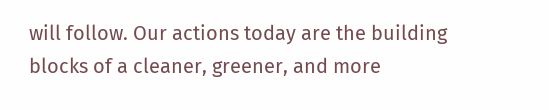will follow. Our actions today are the building blocks of a cleaner, greener, and more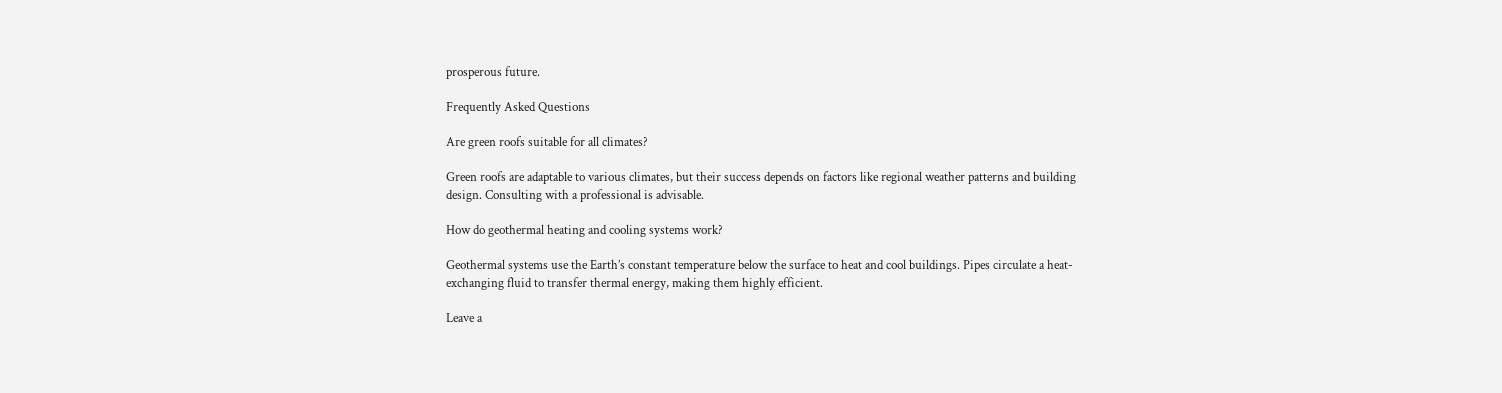prosperous future.

Frequently Asked Questions

Are green roofs suitable for all climates?

Green roofs are adaptable to various climates, but their success depends on factors like regional weather patterns and building design. Consulting with a professional is advisable.

How do geothermal heating and cooling systems work?

Geothermal systems use the Earth’s constant temperature below the surface to heat and cool buildings. Pipes circulate a heat-exchanging fluid to transfer thermal energy, making them highly efficient.

Leave a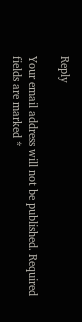Reply

Your email address will not be published. Required fields are marked *